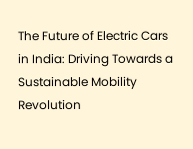The Future of Electric Cars in India: Driving Towards a Sustainable Mobility Revolution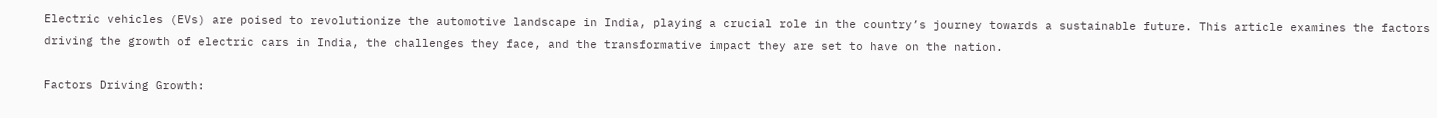Electric vehicles (EVs) are poised to revolutionize the automotive landscape in India, playing a crucial role in the country’s journey towards a sustainable future. This article examines the factors driving the growth of electric cars in India, the challenges they face, and the transformative impact they are set to have on the nation.

Factors Driving Growth: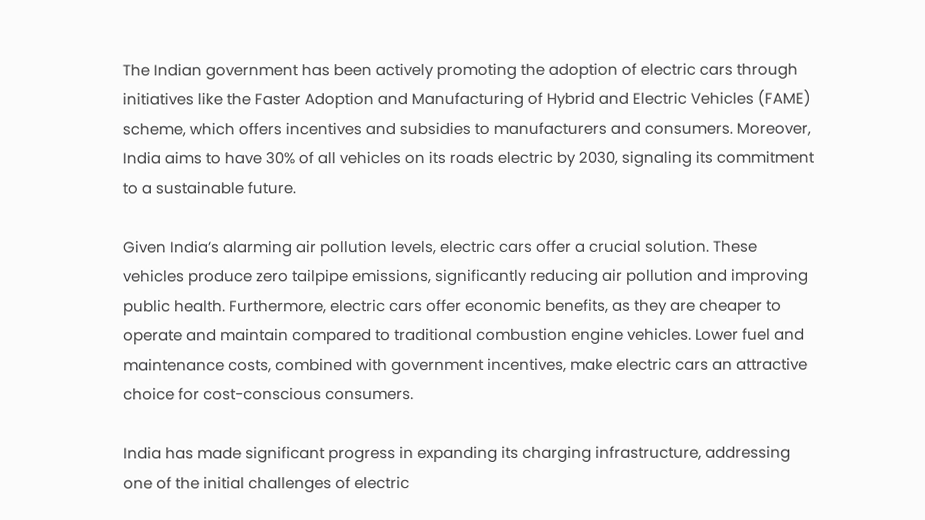The Indian government has been actively promoting the adoption of electric cars through initiatives like the Faster Adoption and Manufacturing of Hybrid and Electric Vehicles (FAME) scheme, which offers incentives and subsidies to manufacturers and consumers. Moreover, India aims to have 30% of all vehicles on its roads electric by 2030, signaling its commitment to a sustainable future.

Given India’s alarming air pollution levels, electric cars offer a crucial solution. These vehicles produce zero tailpipe emissions, significantly reducing air pollution and improving public health. Furthermore, electric cars offer economic benefits, as they are cheaper to operate and maintain compared to traditional combustion engine vehicles. Lower fuel and maintenance costs, combined with government incentives, make electric cars an attractive choice for cost-conscious consumers.

India has made significant progress in expanding its charging infrastructure, addressing one of the initial challenges of electric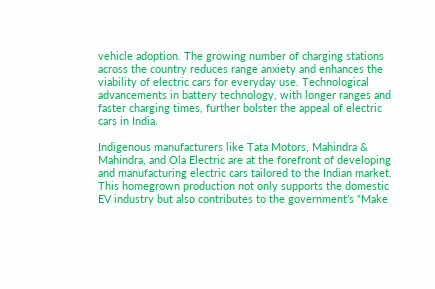vehicle adoption. The growing number of charging stations across the country reduces range anxiety and enhances the viability of electric cars for everyday use. Technological advancements in battery technology, with longer ranges and faster charging times, further bolster the appeal of electric cars in India.

Indigenous manufacturers like Tata Motors, Mahindra & Mahindra, and Ola Electric are at the forefront of developing and manufacturing electric cars tailored to the Indian market. This homegrown production not only supports the domestic EV industry but also contributes to the government’s “Make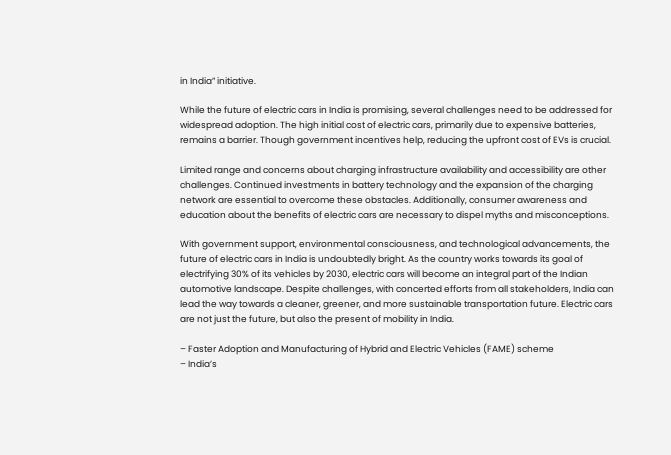in India” initiative.

While the future of electric cars in India is promising, several challenges need to be addressed for widespread adoption. The high initial cost of electric cars, primarily due to expensive batteries, remains a barrier. Though government incentives help, reducing the upfront cost of EVs is crucial.

Limited range and concerns about charging infrastructure availability and accessibility are other challenges. Continued investments in battery technology and the expansion of the charging network are essential to overcome these obstacles. Additionally, consumer awareness and education about the benefits of electric cars are necessary to dispel myths and misconceptions.

With government support, environmental consciousness, and technological advancements, the future of electric cars in India is undoubtedly bright. As the country works towards its goal of electrifying 30% of its vehicles by 2030, electric cars will become an integral part of the Indian automotive landscape. Despite challenges, with concerted efforts from all stakeholders, India can lead the way towards a cleaner, greener, and more sustainable transportation future. Electric cars are not just the future, but also the present of mobility in India.

– Faster Adoption and Manufacturing of Hybrid and Electric Vehicles (FAME) scheme
– India’s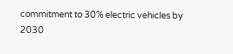commitment to 30% electric vehicles by 2030